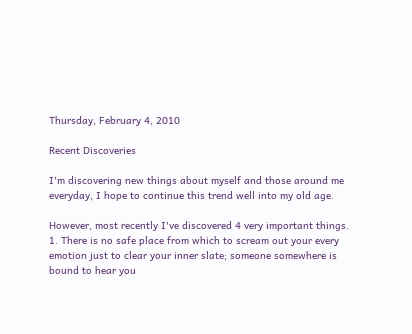Thursday, February 4, 2010

Recent Discoveries

I'm discovering new things about myself and those around me everyday, I hope to continue this trend well into my old age.

However, most recently I've discovered 4 very important things.
1. There is no safe place from which to scream out your every emotion just to clear your inner slate; someone somewhere is bound to hear you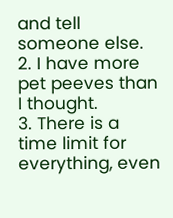and tell someone else.
2. I have more pet peeves than I thought.
3. There is a time limit for everything, even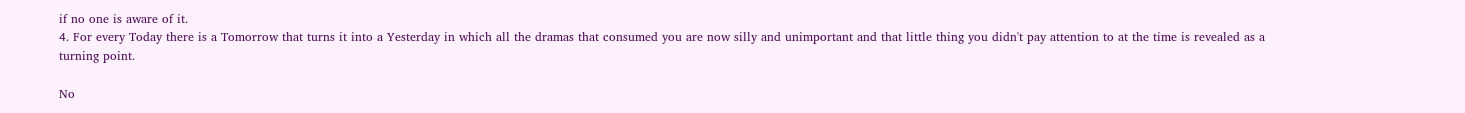if no one is aware of it.
4. For every Today there is a Tomorrow that turns it into a Yesterday in which all the dramas that consumed you are now silly and unimportant and that little thing you didn't pay attention to at the time is revealed as a turning point.

No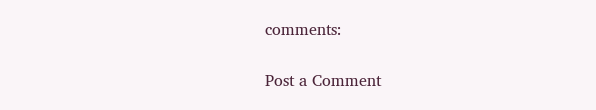comments:

Post a Comment